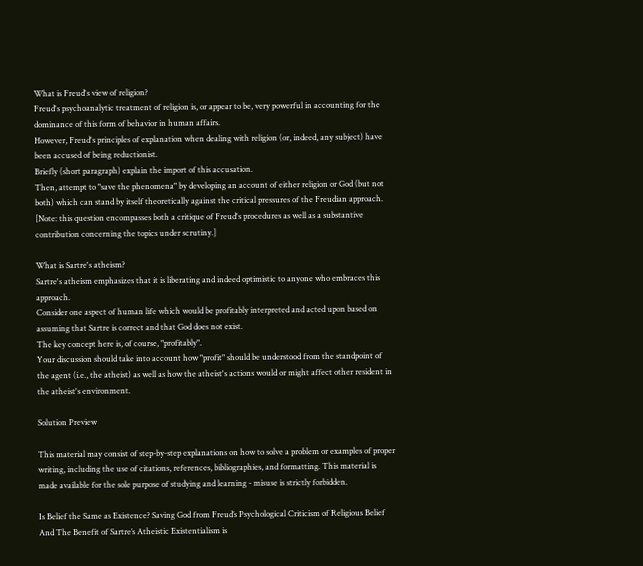What is Freud's view of religion?
Freud's psychoanalytic treatment of religion is, or appear to be, very powerful in accounting for the dominance of this form of behavior in human affairs.
However, Freud's principles of explanation when dealing with religion (or, indeed, any subject) have been accused of being reductionist.
Briefly (short paragraph) explain the import of this accusation.
Then, attempt to "save the phenomena" by developing an account of either religion or God (but not both) which can stand by itself theoretically against the critical pressures of the Freudian approach.
[Note: this question encompasses both a critique of Freud's procedures as well as a substantive contribution concerning the topics under scrutiny.]

What is Sartre's atheism?
Sartre's atheism emphasizes that it is liberating and indeed optimistic to anyone who embraces this approach.
Consider one aspect of human life which would be profitably interpreted and acted upon based on assuming that Sartre is correct and that God does not exist.
The key concept here is, of course, "profitably".
Your discussion should take into account how "profit" should be understood from the standpoint of the agent (i.e., the atheist) as well as how the atheist's actions would or might affect other resident in the atheist's environment.

Solution Preview

This material may consist of step-by-step explanations on how to solve a problem or examples of proper writing, including the use of citations, references, bibliographies, and formatting. This material is made available for the sole purpose of studying and learning - misuse is strictly forbidden.

Is Belief the Same as Existence? Saving God from Freud’s Psychological Criticism of Religious Belief And The Benefit of Sartre’s Atheistic Existentialism is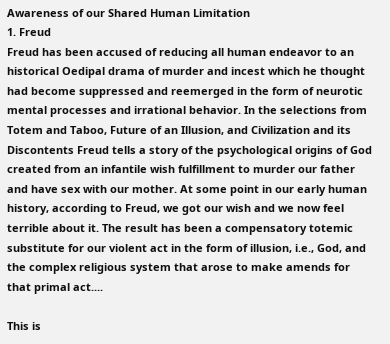Awareness of our Shared Human Limitation
1. Freud
Freud has been accused of reducing all human endeavor to an historical Oedipal drama of murder and incest which he thought had become suppressed and reemerged in the form of neurotic mental processes and irrational behavior. In the selections from Totem and Taboo, Future of an Illusion, and Civilization and its Discontents Freud tells a story of the psychological origins of God created from an infantile wish fulfillment to murder our father and have sex with our mother. At some point in our early human history, according to Freud, we got our wish and we now feel terrible about it. The result has been a compensatory totemic substitute for our violent act in the form of illusion, i.e., God, and the complex religious system that arose to make amends for that primal act....

This is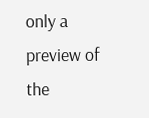only a preview of the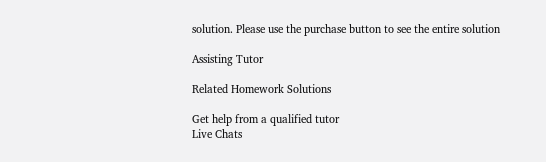solution. Please use the purchase button to see the entire solution

Assisting Tutor

Related Homework Solutions

Get help from a qualified tutor
Live Chats